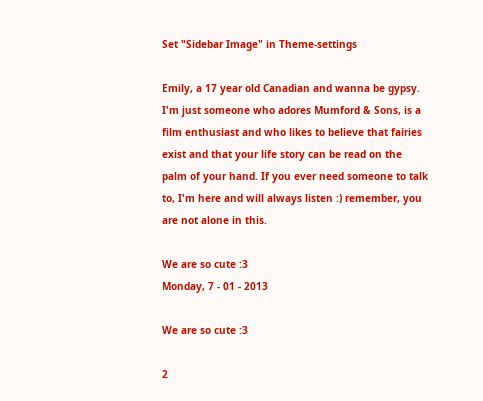Set "Sidebar Image" in Theme-settings

Emily, a 17 year old Canadian and wanna be gypsy. I'm just someone who adores Mumford & Sons, is a film enthusiast and who likes to believe that fairies exist and that your life story can be read on the palm of your hand. If you ever need someone to talk to, I'm here and will always listen :) remember, you are not alone in this.

We are so cute :3
Monday, 7 - 01 - 2013

We are so cute :3

2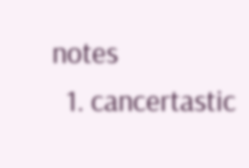notes
  1. cancertastic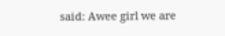said: Awee girl we are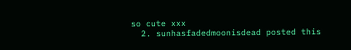so cute xxx
  2. sunhasfadedmoonisdead posted this